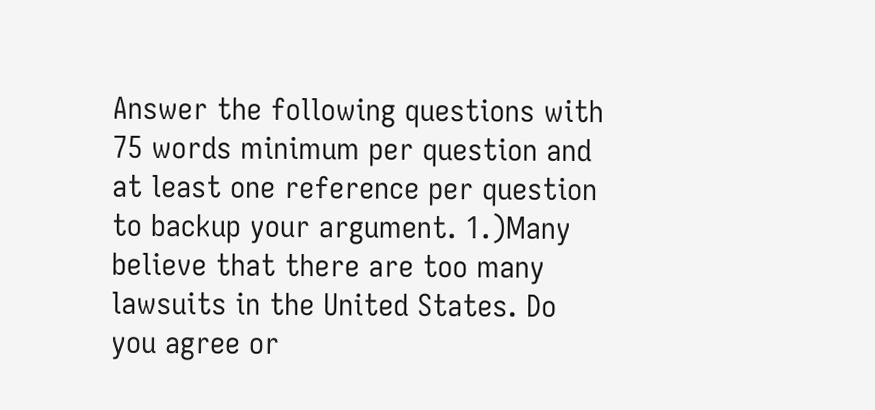Answer the following questions with 75 words minimum per question and at least one reference per question to backup your argument. 1.)Many believe that there are too many lawsuits in the United States. Do you agree or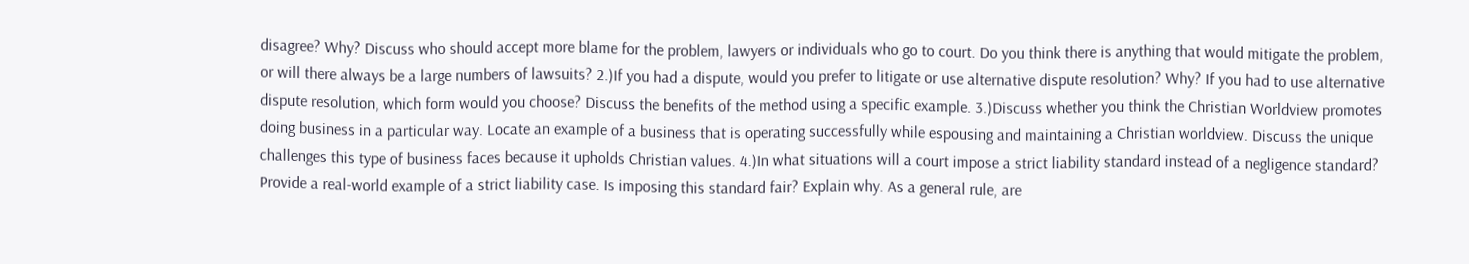disagree? Why? Discuss who should accept more blame for the problem, lawyers or individuals who go to court. Do you think there is anything that would mitigate the problem, or will there always be a large numbers of lawsuits? 2.)If you had a dispute, would you prefer to litigate or use alternative dispute resolution? Why? If you had to use alternative dispute resolution, which form would you choose? Discuss the benefits of the method using a specific example. 3.)Discuss whether you think the Christian Worldview promotes doing business in a particular way. Locate an example of a business that is operating successfully while espousing and maintaining a Christian worldview. Discuss the unique challenges this type of business faces because it upholds Christian values. 4.)In what situations will a court impose a strict liability standard instead of a negligence standard? Provide a real-world example of a strict liability case. Is imposing this standard fair? Explain why. As a general rule, are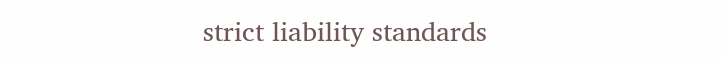strict liability standards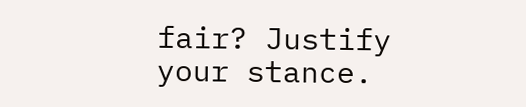fair? Justify your stance.